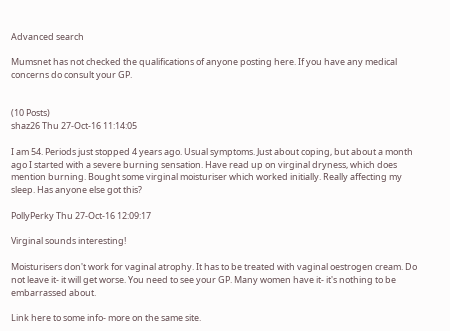Advanced search

Mumsnet has not checked the qualifications of anyone posting here. If you have any medical concerns do consult your GP.


(10 Posts)
shaz26 Thu 27-Oct-16 11:14:05

I am 54. Periods just stopped 4 years ago. Usual symptoms. Just about coping, but about a month ago I started with a severe burning sensation. Have read up on virginal dryness, which does mention burning. Bought some virginal moisturiser which worked initially. Really affecting my sleep. Has anyone else got this?

PollyPerky Thu 27-Oct-16 12:09:17

Virginal sounds interesting!

Moisturisers don't work for vaginal atrophy. It has to be treated with vaginal oestrogen cream. Do not leave it- it will get worse. You need to see your GP. Many women have it- it's nothing to be embarrassed about.

Link here to some info- more on the same site.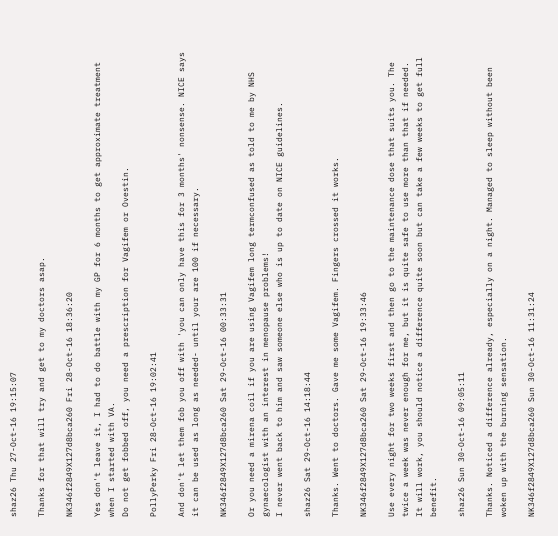shaz26 Thu 27-Oct-16 19:15:07

Thanks for that will try and get to my doctors asap.

NK346f2849X127d8bca260 Fri 28-Oct-16 18:36:20

Yes don't leave it, I had to do battle with my GP for 6 months to get approximate treatment when I started with VA.
Do not get fobbed off, you need a prescription for Vagifem or Ovestin.

PollyPerky Fri 28-Oct-16 19:02:41

And don't let them fob you off with 'you can only have this for 3 months' nonsense. NICE says it can be used as long as needed- until your are 100 if necessary.

NK346f2849X127d8bca260 Sat 29-Oct-16 00:33:31

Or you need a mirena coil if you are using Vagifem long termconfused as told to me by NHS gynaecologist with an interest in menopause problems!
I never went back to him and saw someone else who is up to date on NICE guidelines.

shaz26 Sat 29-Oct-16 14:18:44

Thanks. Went to doctors. Gave me some Vagifem. Fingers crossed it works.

NK346f2849X127d8bca260 Sat 29-Oct-16 19:33:46

Use every night for two weeks first and then go to the maintenance dose that suits you. The twice a week was never enough for me, but it is quite safe to use more than that if needed. It will work, you should notice a difference quite soon but can take a few weeks to get full benefit.

shaz26 Sun 30-Oct-16 09:05:11

Thanks. Noticed a difference already, especially on a night. Managed to sleep without been woken up with the burning sensation.

NK346f2849X127d8bca260 Sun 30-Oct-16 11:31:24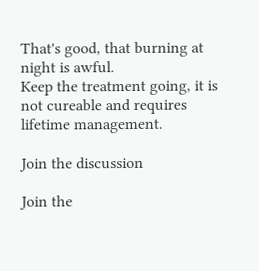That's good, that burning at night is awful.
Keep the treatment going, it is not cureable and requires lifetime management.

Join the discussion

Join the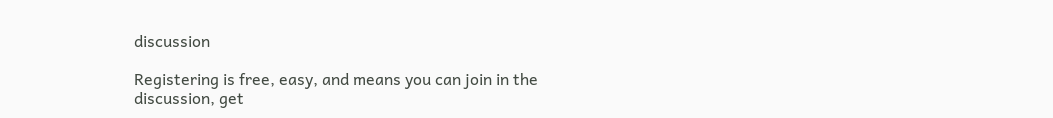discussion

Registering is free, easy, and means you can join in the discussion, get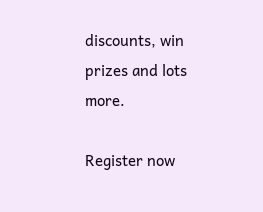discounts, win prizes and lots more.

Register now